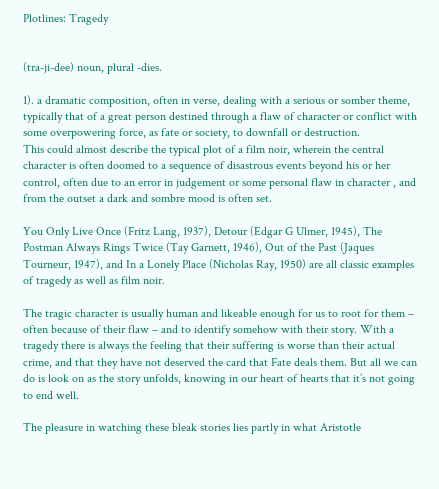Plotlines: Tragedy


(tra-ji-dee) noun, plural -dies.

1). a dramatic composition, often in verse, dealing with a serious or somber theme, typically that of a great person destined through a flaw of character or conflict with some overpowering force, as fate or society, to downfall or destruction.
This could almost describe the typical plot of a film noir, wherein the central character is often doomed to a sequence of disastrous events beyond his or her control, often due to an error in judgement or some personal flaw in character , and from the outset a dark and sombre mood is often set.

You Only Live Once (Fritz Lang, 1937), Detour (Edgar G Ulmer, 1945), The Postman Always Rings Twice (Tay Garnett, 1946), Out of the Past (Jaques Tourneur, 1947), and In a Lonely Place (Nicholas Ray, 1950) are all classic examples of tragedy as well as film noir.

The tragic character is usually human and likeable enough for us to root for them – often because of their flaw – and to identify somehow with their story. With a tragedy there is always the feeling that their suffering is worse than their actual crime, and that they have not deserved the card that Fate deals them. But all we can do is look on as the story unfolds, knowing in our heart of hearts that it’s not going to end well.

The pleasure in watching these bleak stories lies partly in what Aristotle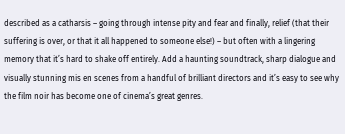described as a catharsis – going through intense pity and fear and finally, relief (that their suffering is over, or that it all happened to someone else!) – but often with a lingering memory that it’s hard to shake off entirely. Add a haunting soundtrack, sharp dialogue and visually stunning mis en scenes from a handful of brilliant directors and it’s easy to see why the film noir has become one of cinema’s great genres.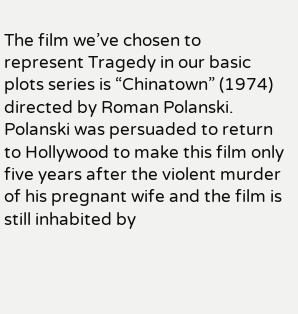The film we’ve chosen to represent Tragedy in our basic plots series is “Chinatown” (1974) directed by Roman Polanski. Polanski was persuaded to return to Hollywood to make this film only five years after the violent murder of his pregnant wife and the film is still inhabited by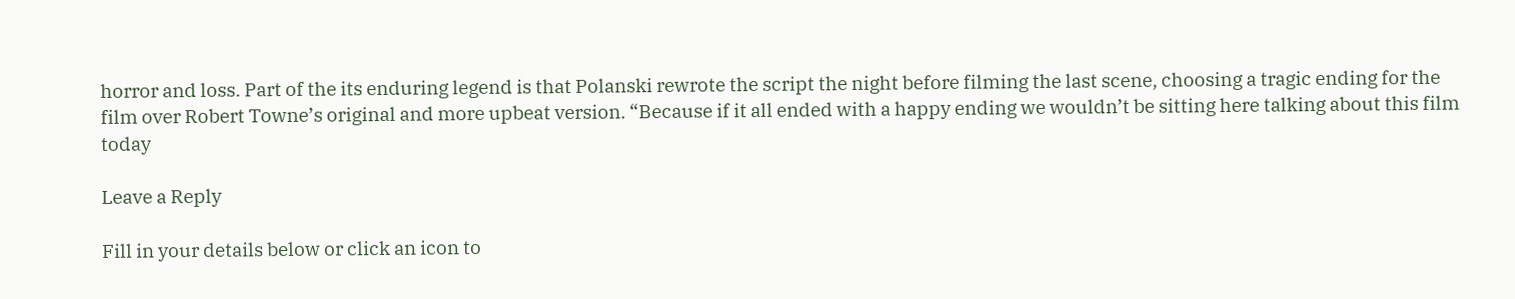horror and loss. Part of the its enduring legend is that Polanski rewrote the script the night before filming the last scene, choosing a tragic ending for the film over Robert Towne’s original and more upbeat version. “Because if it all ended with a happy ending we wouldn’t be sitting here talking about this film today

Leave a Reply

Fill in your details below or click an icon to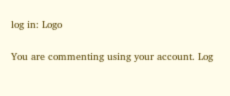log in: Logo

You are commenting using your account. Log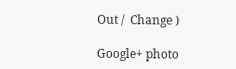Out /  Change )

Google+ photo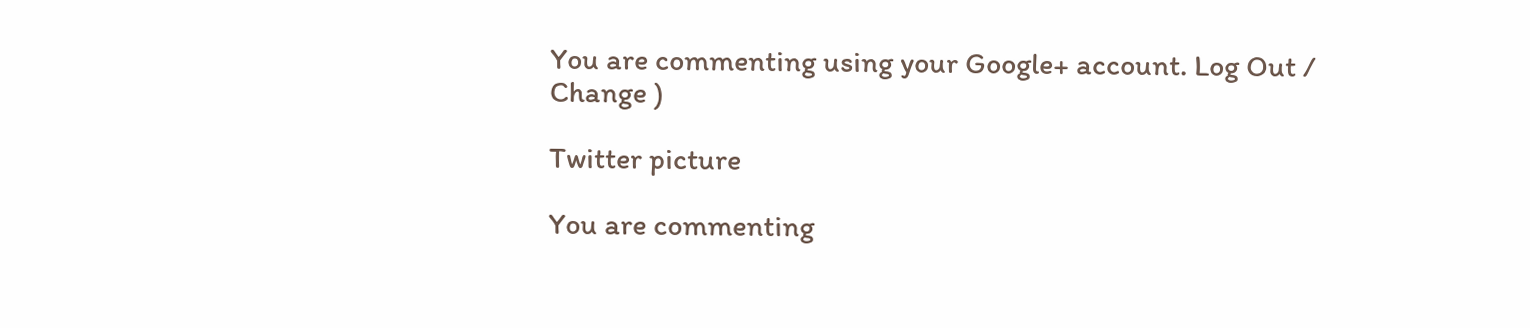You are commenting using your Google+ account. Log Out /  Change )

Twitter picture

You are commenting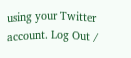using your Twitter account. Log Out /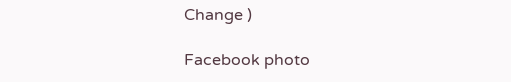Change )

Facebook photo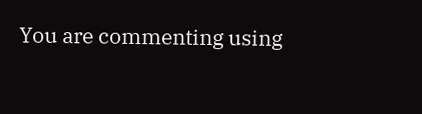You are commenting using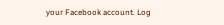your Facebook account. Log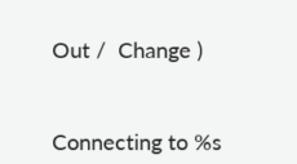Out /  Change )


Connecting to %s